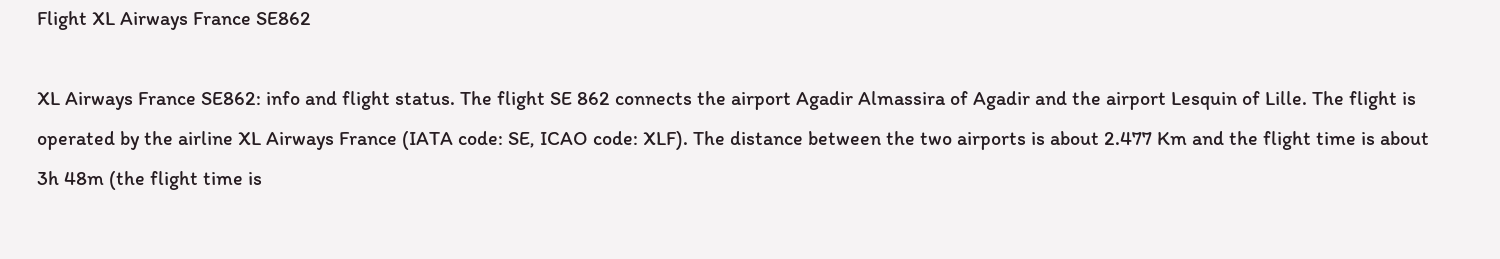Flight XL Airways France SE862

XL Airways France SE862: info and flight status. The flight SE 862 connects the airport Agadir Almassira of Agadir and the airport Lesquin of Lille. The flight is operated by the airline XL Airways France (IATA code: SE, ICAO code: XLF). The distance between the two airports is about 2.477 Km and the flight time is about 3h 48m (the flight time is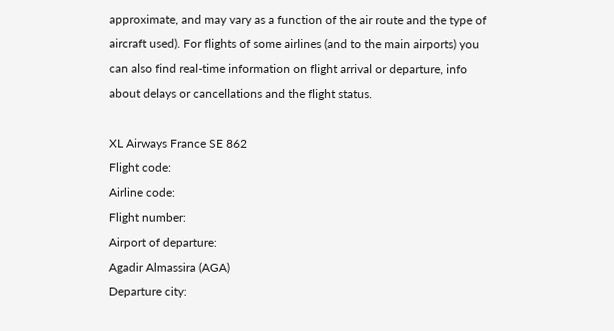approximate, and may vary as a function of the air route and the type of aircraft used). For flights of some airlines (and to the main airports) you can also find real-time information on flight arrival or departure, info about delays or cancellations and the flight status.

XL Airways France SE 862
Flight code:
Airline code:
Flight number:
Airport of departure:
Agadir Almassira (AGA)
Departure city: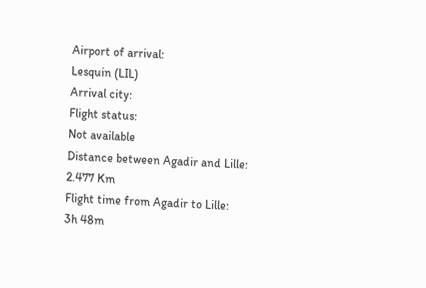Airport of arrival:
Lesquin (LIL)
Arrival city:
Flight status:
Not available
Distance between Agadir and Lille:
2.477 Km
Flight time from Agadir to Lille:
3h 48m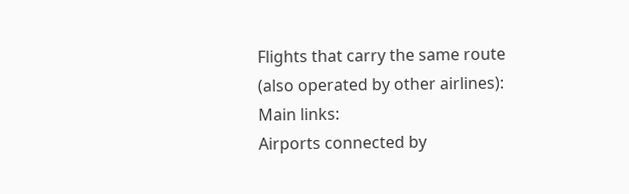Flights that carry the same route (also operated by other airlines):
Main links:
Airports connected by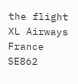the flight XL Airways France SE862